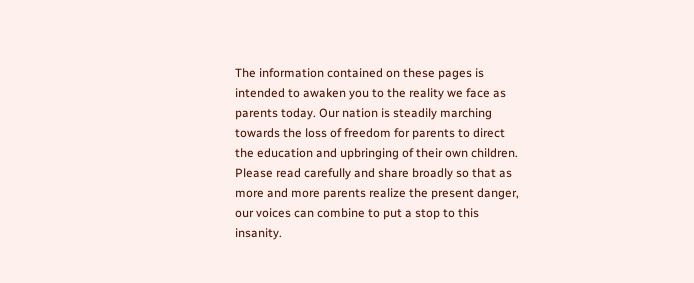The information contained on these pages is intended to awaken you to the reality we face as parents today. Our nation is steadily marching towards the loss of freedom for parents to direct the education and upbringing of their own children. Please read carefully and share broadly so that as more and more parents realize the present danger, our voices can combine to put a stop to this insanity.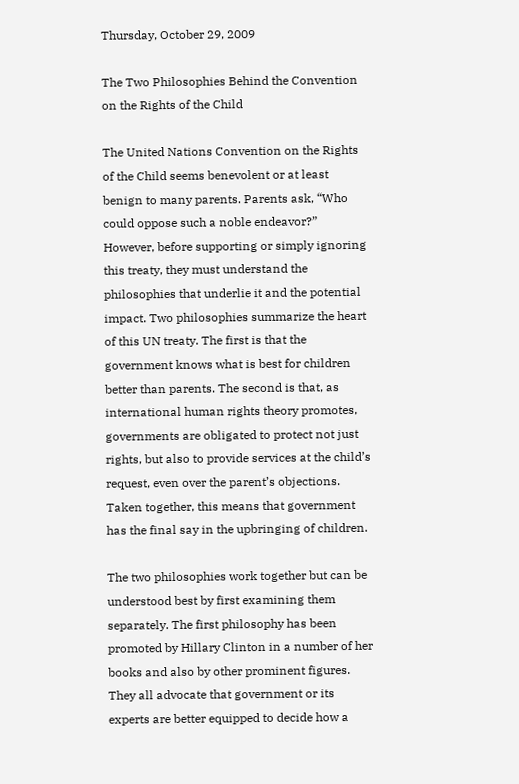Thursday, October 29, 2009

The Two Philosophies Behind the Convention on the Rights of the Child

The United Nations Convention on the Rights of the Child seems benevolent or at least benign to many parents. Parents ask, “Who could oppose such a noble endeavor?” However, before supporting or simply ignoring this treaty, they must understand the philosophies that underlie it and the potential impact. Two philosophies summarize the heart of this UN treaty. The first is that the government knows what is best for children better than parents. The second is that, as international human rights theory promotes, governments are obligated to protect not just rights, but also to provide services at the child’s request, even over the parent’s objections. Taken together, this means that government has the final say in the upbringing of children.

The two philosophies work together but can be understood best by first examining them separately. The first philosophy has been promoted by Hillary Clinton in a number of her books and also by other prominent figures. They all advocate that government or its experts are better equipped to decide how a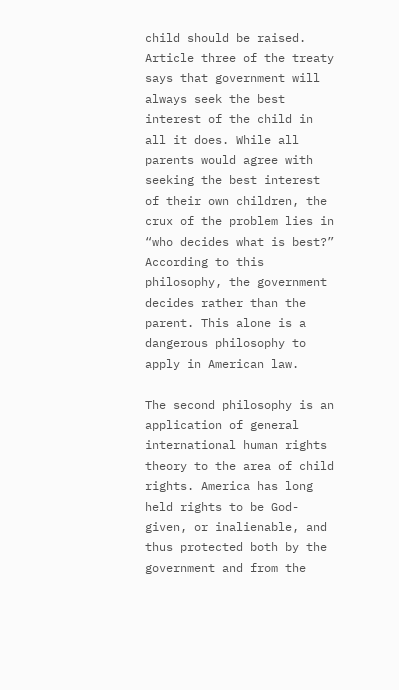child should be raised. Article three of the treaty says that government will always seek the best interest of the child in all it does. While all parents would agree with seeking the best interest of their own children, the crux of the problem lies in “who decides what is best?” According to this philosophy, the government decides rather than the parent. This alone is a dangerous philosophy to apply in American law.

The second philosophy is an application of general international human rights theory to the area of child rights. America has long held rights to be God-given, or inalienable, and thus protected both by the government and from the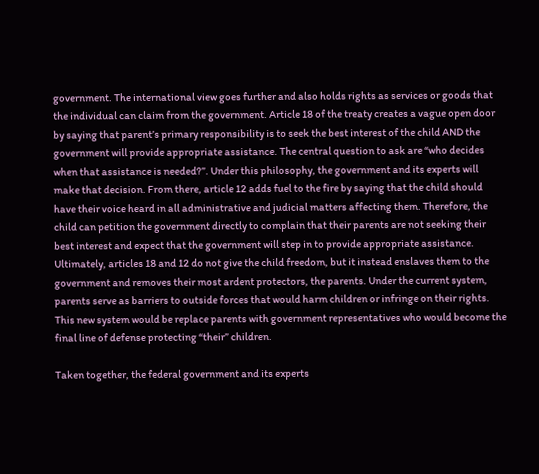government. The international view goes further and also holds rights as services or goods that the individual can claim from the government. Article 18 of the treaty creates a vague open door by saying that parent’s primary responsibility is to seek the best interest of the child AND the government will provide appropriate assistance. The central question to ask are “who decides when that assistance is needed?”. Under this philosophy, the government and its experts will make that decision. From there, article 12 adds fuel to the fire by saying that the child should have their voice heard in all administrative and judicial matters affecting them. Therefore, the child can petition the government directly to complain that their parents are not seeking their best interest and expect that the government will step in to provide appropriate assistance. Ultimately, articles 18 and 12 do not give the child freedom, but it instead enslaves them to the government and removes their most ardent protectors, the parents. Under the current system, parents serve as barriers to outside forces that would harm children or infringe on their rights. This new system would be replace parents with government representatives who would become the final line of defense protecting “their” children.

Taken together, the federal government and its experts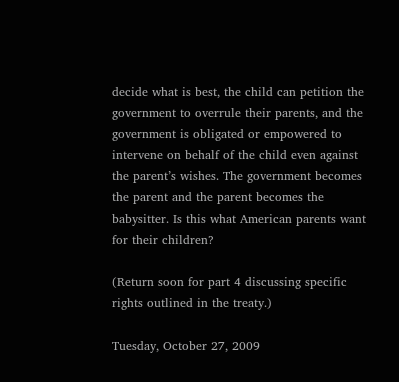decide what is best, the child can petition the government to overrule their parents, and the government is obligated or empowered to intervene on behalf of the child even against the parent’s wishes. The government becomes the parent and the parent becomes the babysitter. Is this what American parents want for their children?

(Return soon for part 4 discussing specific rights outlined in the treaty.)

Tuesday, October 27, 2009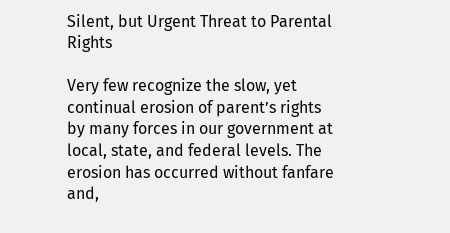Silent, but Urgent Threat to Parental Rights

Very few recognize the slow, yet continual erosion of parent’s rights by many forces in our government at local, state, and federal levels. The erosion has occurred without fanfare and,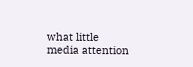what little media attention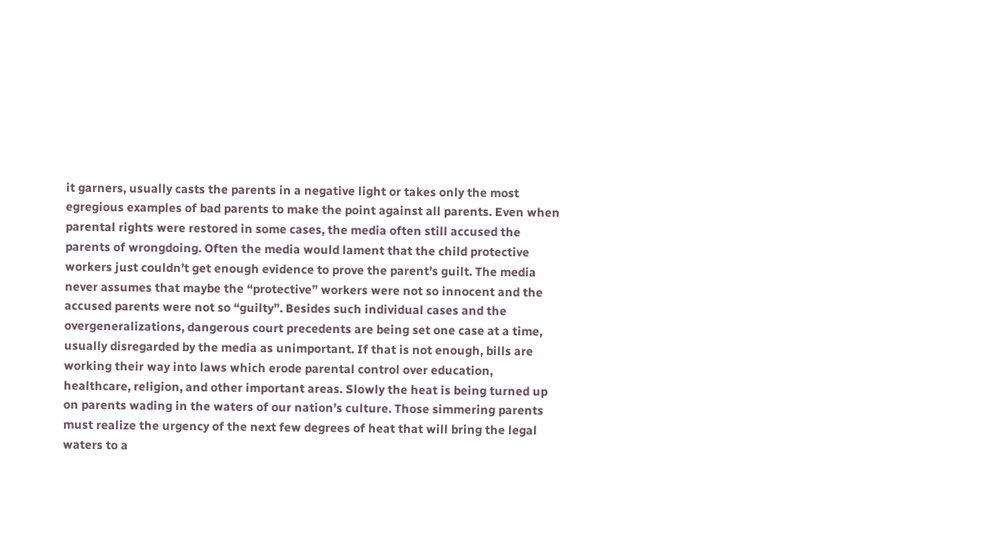it garners, usually casts the parents in a negative light or takes only the most egregious examples of bad parents to make the point against all parents. Even when parental rights were restored in some cases, the media often still accused the parents of wrongdoing. Often the media would lament that the child protective workers just couldn’t get enough evidence to prove the parent’s guilt. The media never assumes that maybe the “protective” workers were not so innocent and the accused parents were not so “guilty”. Besides such individual cases and the overgeneralizations, dangerous court precedents are being set one case at a time, usually disregarded by the media as unimportant. If that is not enough, bills are working their way into laws which erode parental control over education, healthcare, religion, and other important areas. Slowly the heat is being turned up on parents wading in the waters of our nation’s culture. Those simmering parents must realize the urgency of the next few degrees of heat that will bring the legal waters to a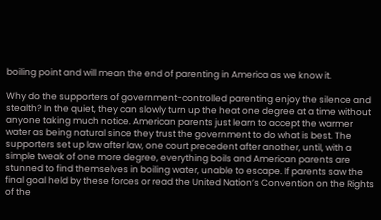boiling point and will mean the end of parenting in America as we know it.

Why do the supporters of government-controlled parenting enjoy the silence and stealth? In the quiet, they can slowly turn up the heat one degree at a time without anyone taking much notice. American parents just learn to accept the warmer water as being natural since they trust the government to do what is best. The supporters set up law after law, one court precedent after another, until, with a simple tweak of one more degree, everything boils and American parents are stunned to find themselves in boiling water, unable to escape. If parents saw the final goal held by these forces or read the United Nation’s Convention on the Rights of the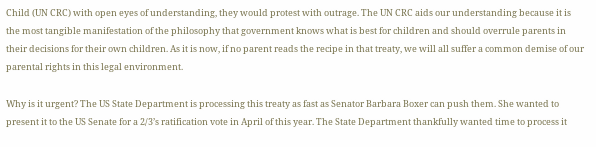Child (UN CRC) with open eyes of understanding, they would protest with outrage. The UN CRC aids our understanding because it is the most tangible manifestation of the philosophy that government knows what is best for children and should overrule parents in their decisions for their own children. As it is now, if no parent reads the recipe in that treaty, we will all suffer a common demise of our parental rights in this legal environment.

Why is it urgent? The US State Department is processing this treaty as fast as Senator Barbara Boxer can push them. She wanted to present it to the US Senate for a 2/3’s ratification vote in April of this year. The State Department thankfully wanted time to process it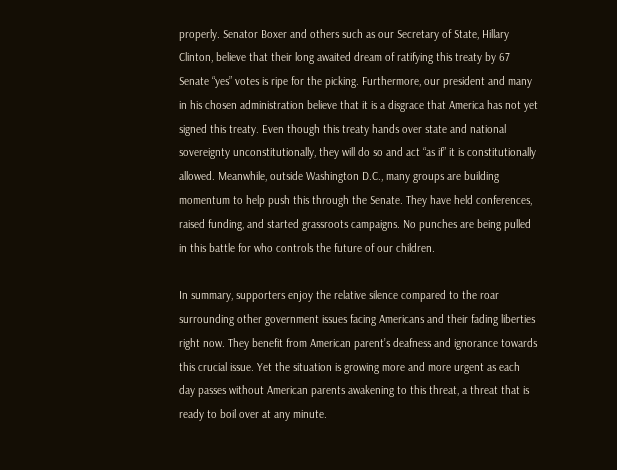properly. Senator Boxer and others such as our Secretary of State, Hillary Clinton, believe that their long awaited dream of ratifying this treaty by 67 Senate “yes” votes is ripe for the picking. Furthermore, our president and many in his chosen administration believe that it is a disgrace that America has not yet signed this treaty. Even though this treaty hands over state and national sovereignty unconstitutionally, they will do so and act “as if” it is constitutionally allowed. Meanwhile, outside Washington D.C., many groups are building momentum to help push this through the Senate. They have held conferences, raised funding, and started grassroots campaigns. No punches are being pulled in this battle for who controls the future of our children.

In summary, supporters enjoy the relative silence compared to the roar surrounding other government issues facing Americans and their fading liberties right now. They benefit from American parent’s deafness and ignorance towards this crucial issue. Yet the situation is growing more and more urgent as each day passes without American parents awakening to this threat, a threat that is ready to boil over at any minute.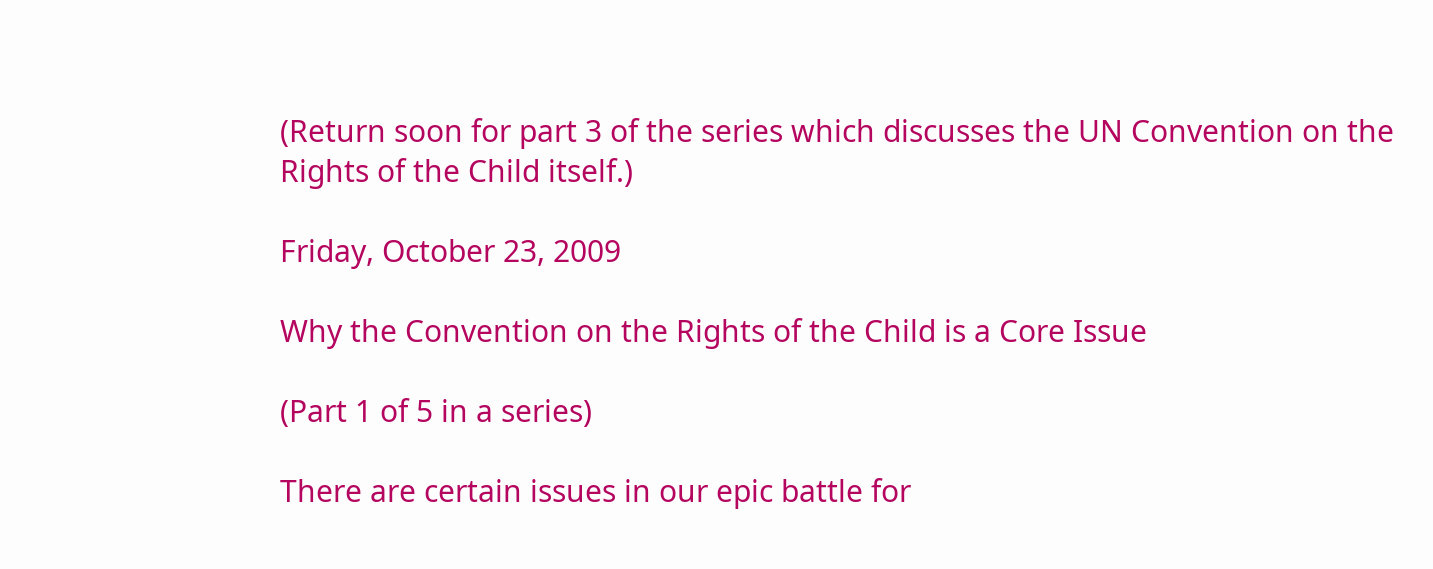(Return soon for part 3 of the series which discusses the UN Convention on the Rights of the Child itself.)

Friday, October 23, 2009

Why the Convention on the Rights of the Child is a Core Issue

(Part 1 of 5 in a series)

There are certain issues in our epic battle for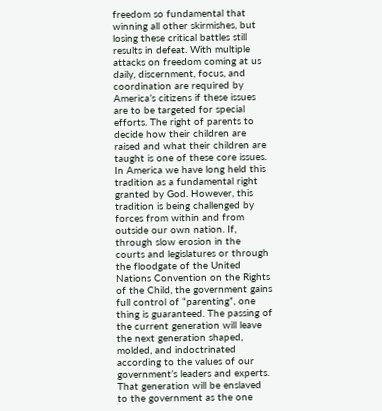freedom so fundamental that winning all other skirmishes, but losing these critical battles still results in defeat. With multiple attacks on freedom coming at us daily, discernment, focus, and coordination are required by America’s citizens if these issues are to be targeted for special efforts. The right of parents to decide how their children are raised and what their children are taught is one of these core issues. In America we have long held this tradition as a fundamental right granted by God. However, this tradition is being challenged by forces from within and from outside our own nation. If, through slow erosion in the courts and legislatures or through the floodgate of the United Nations Convention on the Rights of the Child, the government gains full control of “parenting”, one thing is guaranteed. The passing of the current generation will leave the next generation shaped, molded, and indoctrinated according to the values of our government’s leaders and experts. That generation will be enslaved to the government as the one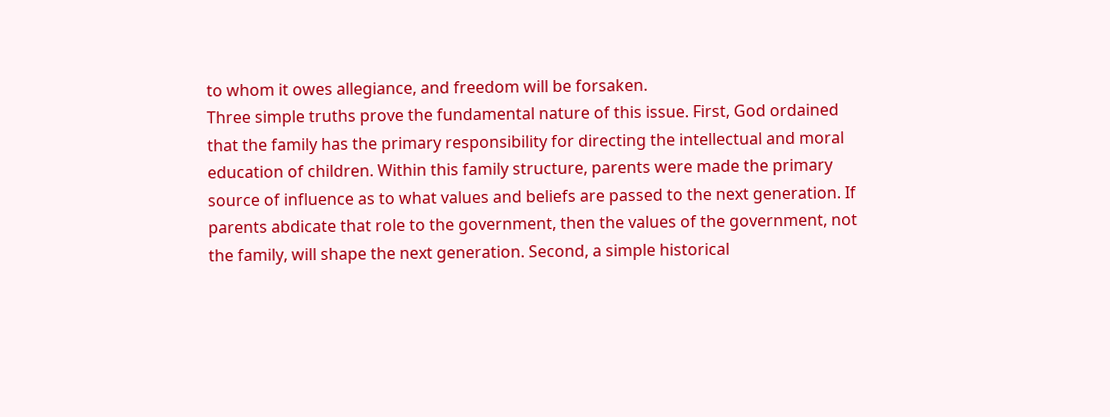to whom it owes allegiance, and freedom will be forsaken.
Three simple truths prove the fundamental nature of this issue. First, God ordained that the family has the primary responsibility for directing the intellectual and moral education of children. Within this family structure, parents were made the primary source of influence as to what values and beliefs are passed to the next generation. If parents abdicate that role to the government, then the values of the government, not the family, will shape the next generation. Second, a simple historical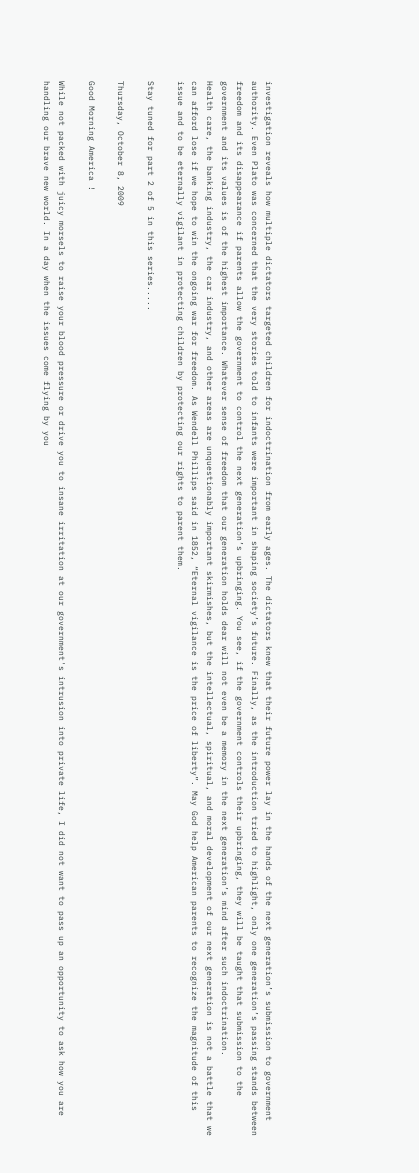investigation reveals how multiple dictators targeted children for indoctrination from early ages. The dictators knew that their future power lay in the hands of the next generation’s submission to government authority. Even Plato was concerned that the very stories told to infants were important in shaping society’s future. Finally, as the introduction tried to highlight, only one generation’s passing stands between freedom and its disappearance if parents allow the government to control the next generation’s upbringing. You see, if the government controls their upbringing, they will be taught that submission to the government and its values is of the highest importance. Whatever sense of freedom that our generation holds dear will not even be a memory in the next generation’s mind after such indoctrination.
Health care, the banking industry, the car industry, and other areas are unquestionably important skirmishes, but the intellectual, spiritual, and moral development of our next generation is not a battle that we can afford lose if we hope to win the ongoing war for freedom. As Wendell Phillips said in 1852, “Eternal vigilance is the price of liberty”. May God help American parents to recognize the magnitude of this issue and to be eternally vigilant in protecting children by protecting our rights to parent them.

Stay tuned for part 2 of 5 in this series.....

Thursday, October 8, 2009

Good Morning America !

While not packed with juicy morsels to raise your blood pressure or drive you to insane irritation at our government's intrusion into private life, I did not want to pass up an opportunity to ask how you are handling our brave new world. In a day when the issues come flying by you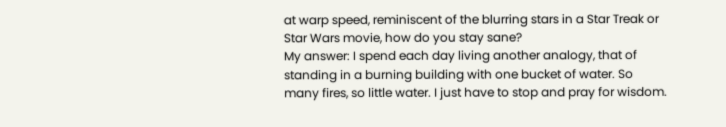at warp speed, reminiscent of the blurring stars in a Star Treak or Star Wars movie, how do you stay sane?
My answer: I spend each day living another analogy, that of standing in a burning building with one bucket of water. So many fires, so little water. I just have to stop and pray for wisdom.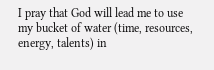I pray that God will lead me to use my bucket of water (time, resources, energy, talents) in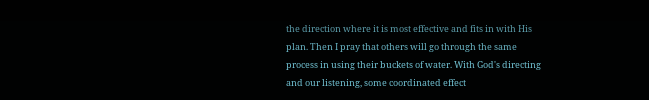the direction where it is most effective and fits in with His plan. Then I pray that others will go through the same process in using their buckets of water. With God's directing and our listening, some coordinated effect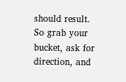should result.
So grab your bucket, ask for direction, and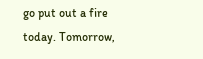go put out a fire today. Tomorrow,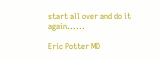start all over and do it again......

Eric Potter MD